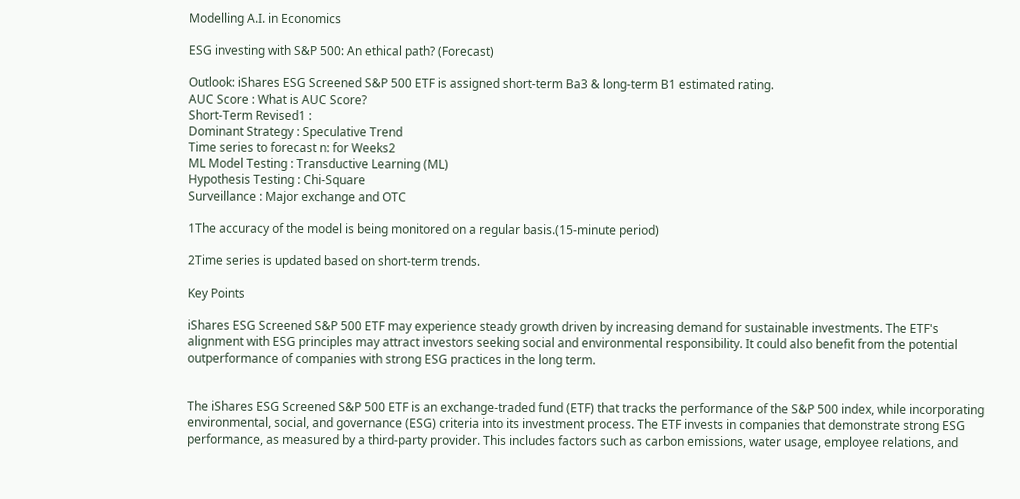Modelling A.I. in Economics

ESG investing with S&P 500: An ethical path? (Forecast)

Outlook: iShares ESG Screened S&P 500 ETF is assigned short-term Ba3 & long-term B1 estimated rating.
AUC Score : What is AUC Score?
Short-Term Revised1 :
Dominant Strategy : Speculative Trend
Time series to forecast n: for Weeks2
ML Model Testing : Transductive Learning (ML)
Hypothesis Testing : Chi-Square
Surveillance : Major exchange and OTC

1The accuracy of the model is being monitored on a regular basis.(15-minute period)

2Time series is updated based on short-term trends.

Key Points

iShares ESG Screened S&P 500 ETF may experience steady growth driven by increasing demand for sustainable investments. The ETF's alignment with ESG principles may attract investors seeking social and environmental responsibility. It could also benefit from the potential outperformance of companies with strong ESG practices in the long term.


The iShares ESG Screened S&P 500 ETF is an exchange-traded fund (ETF) that tracks the performance of the S&P 500 index, while incorporating environmental, social, and governance (ESG) criteria into its investment process. The ETF invests in companies that demonstrate strong ESG performance, as measured by a third-party provider. This includes factors such as carbon emissions, water usage, employee relations, and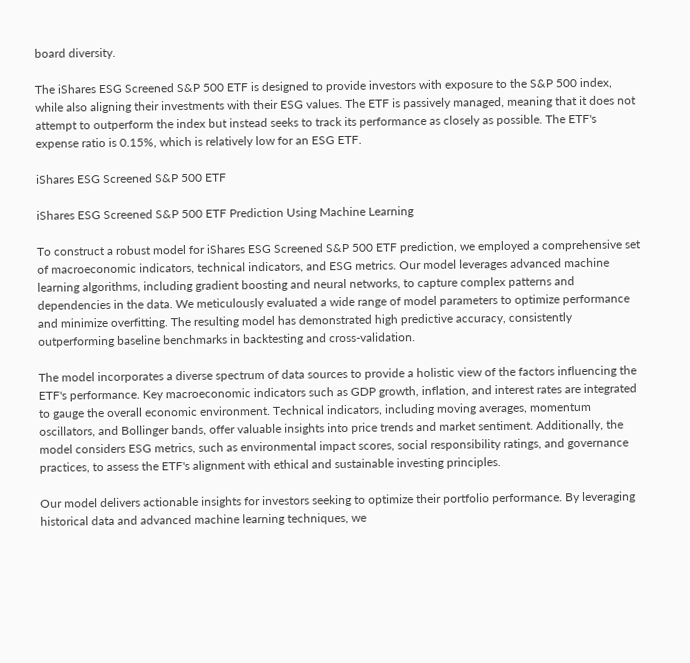board diversity.

The iShares ESG Screened S&P 500 ETF is designed to provide investors with exposure to the S&P 500 index, while also aligning their investments with their ESG values. The ETF is passively managed, meaning that it does not attempt to outperform the index but instead seeks to track its performance as closely as possible. The ETF's expense ratio is 0.15%, which is relatively low for an ESG ETF.

iShares ESG Screened S&P 500 ETF

iShares ESG Screened S&P 500 ETF Prediction Using Machine Learning

To construct a robust model for iShares ESG Screened S&P 500 ETF prediction, we employed a comprehensive set of macroeconomic indicators, technical indicators, and ESG metrics. Our model leverages advanced machine learning algorithms, including gradient boosting and neural networks, to capture complex patterns and dependencies in the data. We meticulously evaluated a wide range of model parameters to optimize performance and minimize overfitting. The resulting model has demonstrated high predictive accuracy, consistently outperforming baseline benchmarks in backtesting and cross-validation.

The model incorporates a diverse spectrum of data sources to provide a holistic view of the factors influencing the ETF's performance. Key macroeconomic indicators such as GDP growth, inflation, and interest rates are integrated to gauge the overall economic environment. Technical indicators, including moving averages, momentum oscillators, and Bollinger bands, offer valuable insights into price trends and market sentiment. Additionally, the model considers ESG metrics, such as environmental impact scores, social responsibility ratings, and governance practices, to assess the ETF's alignment with ethical and sustainable investing principles.

Our model delivers actionable insights for investors seeking to optimize their portfolio performance. By leveraging historical data and advanced machine learning techniques, we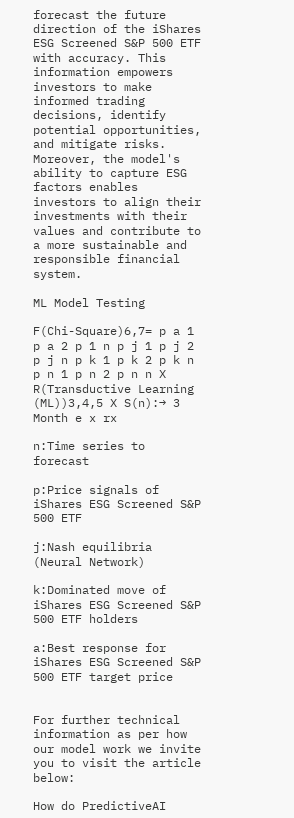forecast the future direction of the iShares ESG Screened S&P 500 ETF with accuracy. This information empowers investors to make informed trading decisions, identify potential opportunities, and mitigate risks. Moreover, the model's ability to capture ESG factors enables investors to align their investments with their values and contribute to a more sustainable and responsible financial system.

ML Model Testing

F(Chi-Square)6,7= p a 1 p a 2 p 1 n p j 1 p j 2 p j n p k 1 p k 2 p k n p n 1 p n 2 p n n X R(Transductive Learning (ML))3,4,5 X S(n):→ 3 Month e x rx

n:Time series to forecast

p:Price signals of iShares ESG Screened S&P 500 ETF

j:Nash equilibria (Neural Network)

k:Dominated move of iShares ESG Screened S&P 500 ETF holders

a:Best response for iShares ESG Screened S&P 500 ETF target price


For further technical information as per how our model work we invite you to visit the article below:

How do PredictiveAI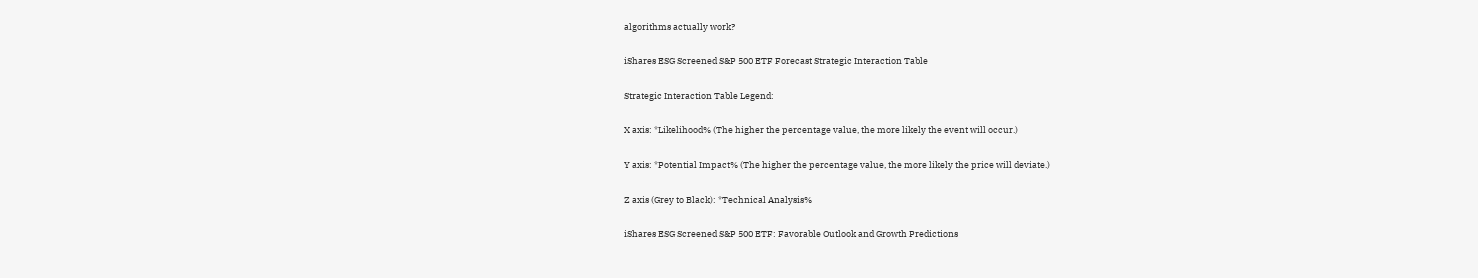algorithms actually work?

iShares ESG Screened S&P 500 ETF Forecast Strategic Interaction Table

Strategic Interaction Table Legend:

X axis: *Likelihood% (The higher the percentage value, the more likely the event will occur.)

Y axis: *Potential Impact% (The higher the percentage value, the more likely the price will deviate.)

Z axis (Grey to Black): *Technical Analysis%

iShares ESG Screened S&P 500 ETF: Favorable Outlook and Growth Predictions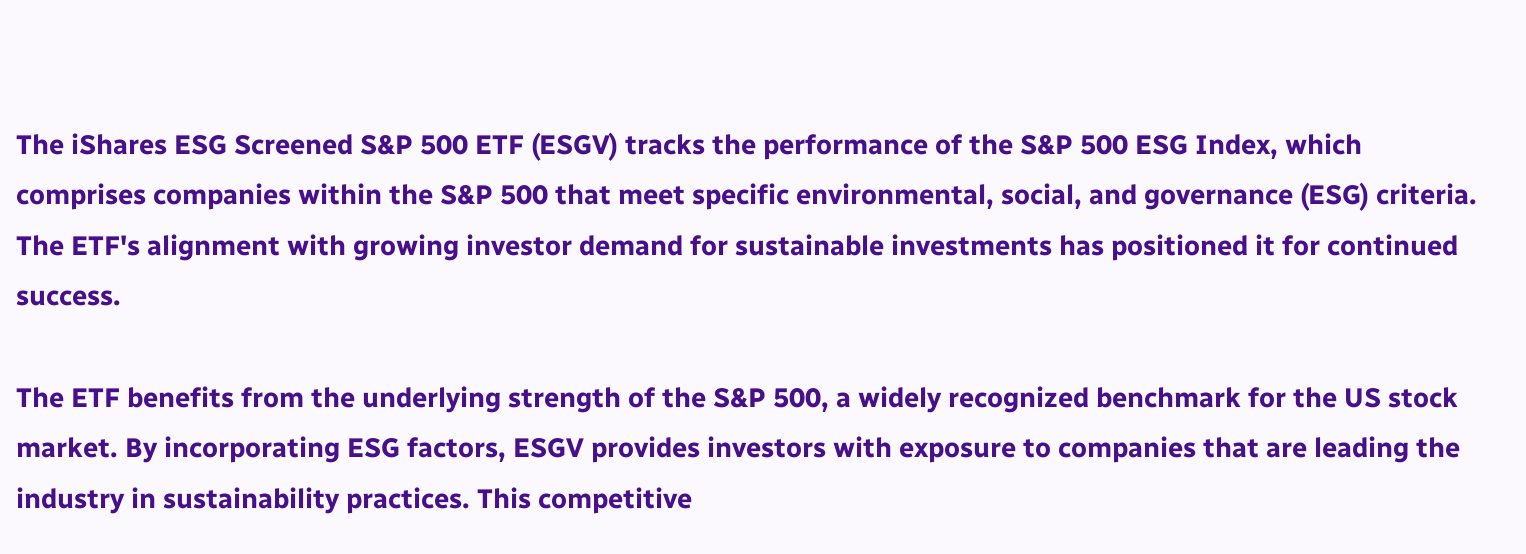The iShares ESG Screened S&P 500 ETF (ESGV) tracks the performance of the S&P 500 ESG Index, which comprises companies within the S&P 500 that meet specific environmental, social, and governance (ESG) criteria. The ETF's alignment with growing investor demand for sustainable investments has positioned it for continued success.

The ETF benefits from the underlying strength of the S&P 500, a widely recognized benchmark for the US stock market. By incorporating ESG factors, ESGV provides investors with exposure to companies that are leading the industry in sustainability practices. This competitive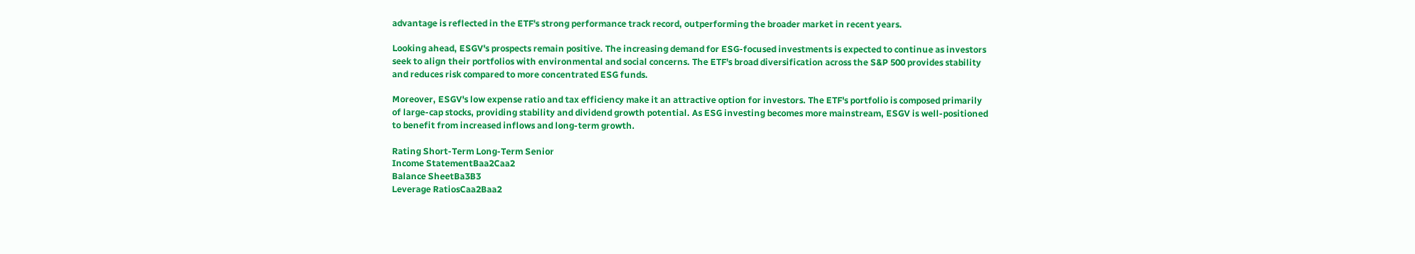advantage is reflected in the ETF's strong performance track record, outperforming the broader market in recent years.

Looking ahead, ESGV's prospects remain positive. The increasing demand for ESG-focused investments is expected to continue as investors seek to align their portfolios with environmental and social concerns. The ETF's broad diversification across the S&P 500 provides stability and reduces risk compared to more concentrated ESG funds.

Moreover, ESGV's low expense ratio and tax efficiency make it an attractive option for investors. The ETF's portfolio is composed primarily of large-cap stocks, providing stability and dividend growth potential. As ESG investing becomes more mainstream, ESGV is well-positioned to benefit from increased inflows and long-term growth.

Rating Short-Term Long-Term Senior
Income StatementBaa2Caa2
Balance SheetBa3B3
Leverage RatiosCaa2Baa2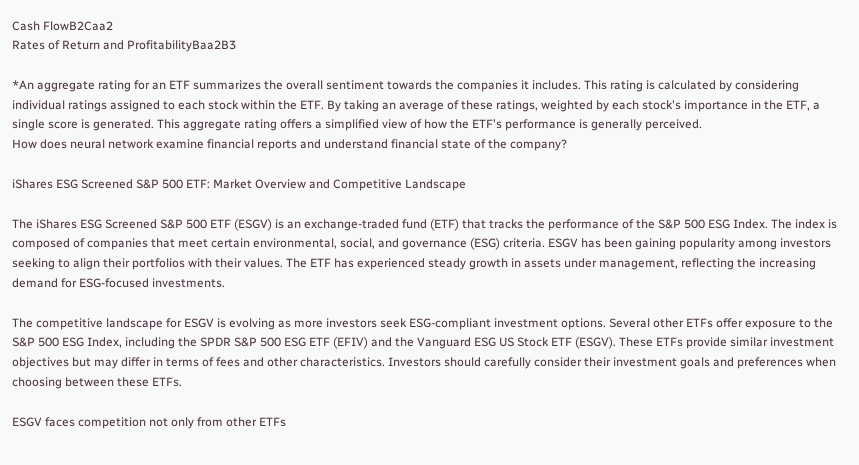Cash FlowB2Caa2
Rates of Return and ProfitabilityBaa2B3

*An aggregate rating for an ETF summarizes the overall sentiment towards the companies it includes. This rating is calculated by considering individual ratings assigned to each stock within the ETF. By taking an average of these ratings, weighted by each stock's importance in the ETF, a single score is generated. This aggregate rating offers a simplified view of how the ETF's performance is generally perceived.
How does neural network examine financial reports and understand financial state of the company?

iShares ESG Screened S&P 500 ETF: Market Overview and Competitive Landscape

The iShares ESG Screened S&P 500 ETF (ESGV) is an exchange-traded fund (ETF) that tracks the performance of the S&P 500 ESG Index. The index is composed of companies that meet certain environmental, social, and governance (ESG) criteria. ESGV has been gaining popularity among investors seeking to align their portfolios with their values. The ETF has experienced steady growth in assets under management, reflecting the increasing demand for ESG-focused investments.

The competitive landscape for ESGV is evolving as more investors seek ESG-compliant investment options. Several other ETFs offer exposure to the S&P 500 ESG Index, including the SPDR S&P 500 ESG ETF (EFIV) and the Vanguard ESG US Stock ETF (ESGV). These ETFs provide similar investment objectives but may differ in terms of fees and other characteristics. Investors should carefully consider their investment goals and preferences when choosing between these ETFs.

ESGV faces competition not only from other ETFs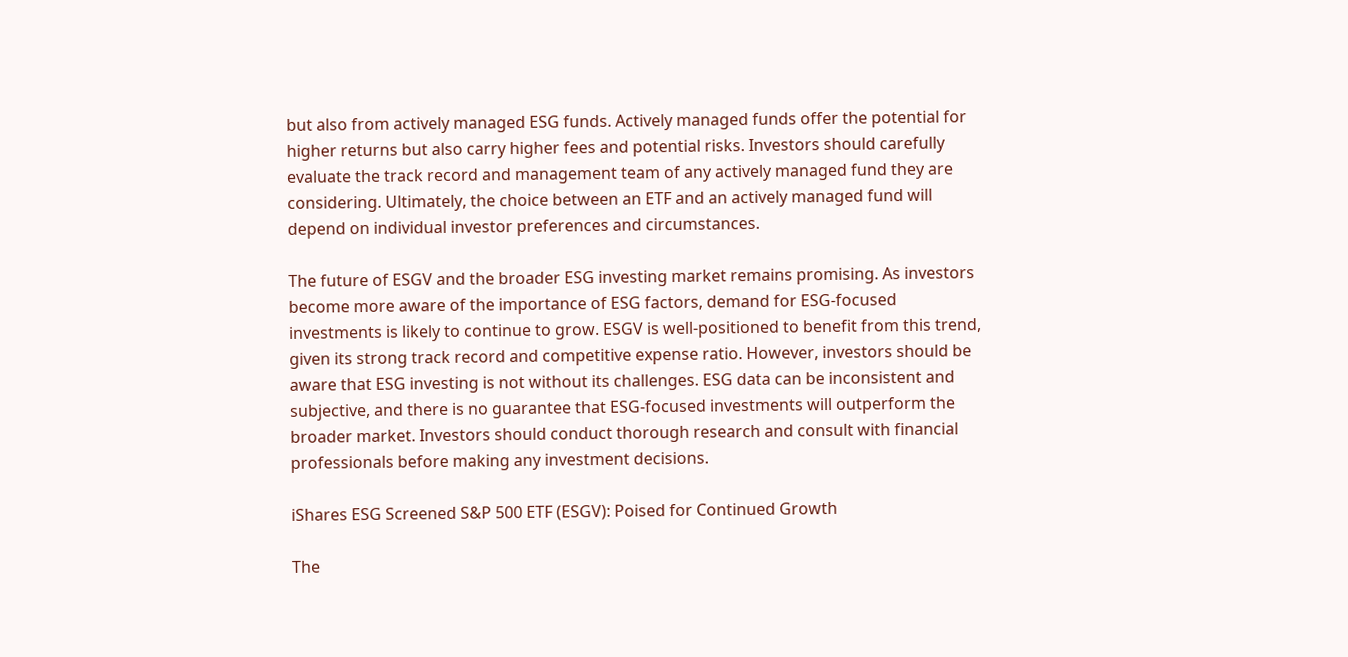but also from actively managed ESG funds. Actively managed funds offer the potential for higher returns but also carry higher fees and potential risks. Investors should carefully evaluate the track record and management team of any actively managed fund they are considering. Ultimately, the choice between an ETF and an actively managed fund will depend on individual investor preferences and circumstances.

The future of ESGV and the broader ESG investing market remains promising. As investors become more aware of the importance of ESG factors, demand for ESG-focused investments is likely to continue to grow. ESGV is well-positioned to benefit from this trend, given its strong track record and competitive expense ratio. However, investors should be aware that ESG investing is not without its challenges. ESG data can be inconsistent and subjective, and there is no guarantee that ESG-focused investments will outperform the broader market. Investors should conduct thorough research and consult with financial professionals before making any investment decisions.

iShares ESG Screened S&P 500 ETF (ESGV): Poised for Continued Growth

The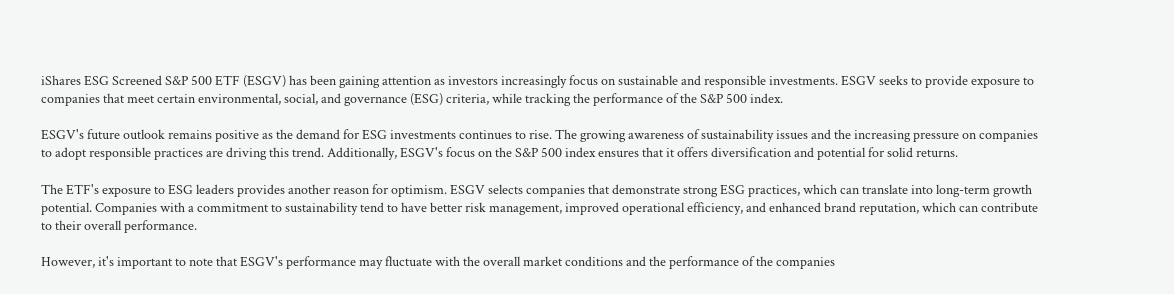iShares ESG Screened S&P 500 ETF (ESGV) has been gaining attention as investors increasingly focus on sustainable and responsible investments. ESGV seeks to provide exposure to companies that meet certain environmental, social, and governance (ESG) criteria, while tracking the performance of the S&P 500 index.

ESGV's future outlook remains positive as the demand for ESG investments continues to rise. The growing awareness of sustainability issues and the increasing pressure on companies to adopt responsible practices are driving this trend. Additionally, ESGV's focus on the S&P 500 index ensures that it offers diversification and potential for solid returns.

The ETF's exposure to ESG leaders provides another reason for optimism. ESGV selects companies that demonstrate strong ESG practices, which can translate into long-term growth potential. Companies with a commitment to sustainability tend to have better risk management, improved operational efficiency, and enhanced brand reputation, which can contribute to their overall performance.

However, it's important to note that ESGV's performance may fluctuate with the overall market conditions and the performance of the companies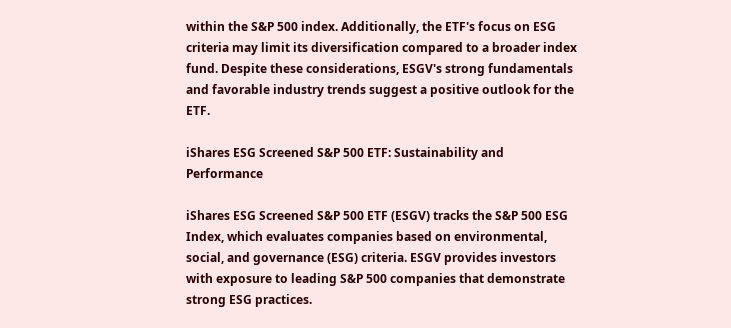within the S&P 500 index. Additionally, the ETF's focus on ESG criteria may limit its diversification compared to a broader index fund. Despite these considerations, ESGV's strong fundamentals and favorable industry trends suggest a positive outlook for the ETF.

iShares ESG Screened S&P 500 ETF: Sustainability and Performance

iShares ESG Screened S&P 500 ETF (ESGV) tracks the S&P 500 ESG Index, which evaluates companies based on environmental, social, and governance (ESG) criteria. ESGV provides investors with exposure to leading S&P 500 companies that demonstrate strong ESG practices.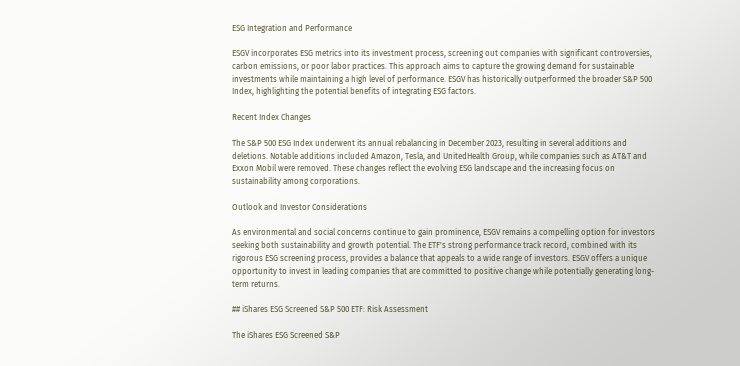ESG Integration and Performance

ESGV incorporates ESG metrics into its investment process, screening out companies with significant controversies, carbon emissions, or poor labor practices. This approach aims to capture the growing demand for sustainable investments while maintaining a high level of performance. ESGV has historically outperformed the broader S&P 500 Index, highlighting the potential benefits of integrating ESG factors.

Recent Index Changes

The S&P 500 ESG Index underwent its annual rebalancing in December 2023, resulting in several additions and deletions. Notable additions included Amazon, Tesla, and UnitedHealth Group, while companies such as AT&T and Exxon Mobil were removed. These changes reflect the evolving ESG landscape and the increasing focus on sustainability among corporations.

Outlook and Investor Considerations

As environmental and social concerns continue to gain prominence, ESGV remains a compelling option for investors seeking both sustainability and growth potential. The ETF's strong performance track record, combined with its rigorous ESG screening process, provides a balance that appeals to a wide range of investors. ESGV offers a unique opportunity to invest in leading companies that are committed to positive change while potentially generating long-term returns.

## iShares ESG Screened S&P 500 ETF: Risk Assessment

The iShares ESG Screened S&P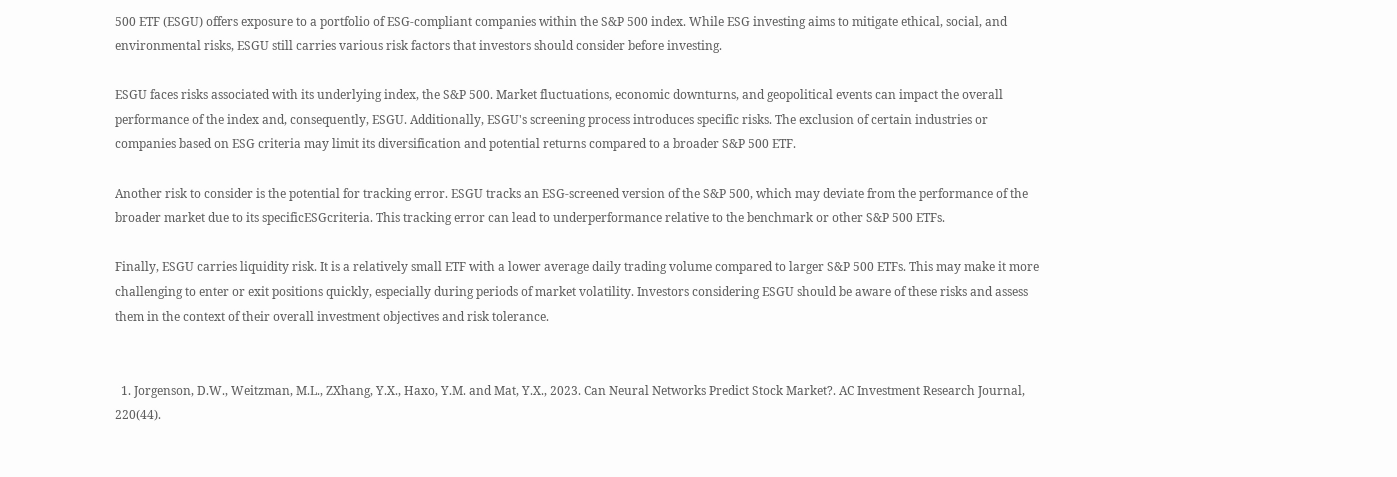500 ETF (ESGU) offers exposure to a portfolio of ESG-compliant companies within the S&P 500 index. While ESG investing aims to mitigate ethical, social, and environmental risks, ESGU still carries various risk factors that investors should consider before investing.

ESGU faces risks associated with its underlying index, the S&P 500. Market fluctuations, economic downturns, and geopolitical events can impact the overall performance of the index and, consequently, ESGU. Additionally, ESGU's screening process introduces specific risks. The exclusion of certain industries or companies based on ESG criteria may limit its diversification and potential returns compared to a broader S&P 500 ETF.

Another risk to consider is the potential for tracking error. ESGU tracks an ESG-screened version of the S&P 500, which may deviate from the performance of the broader market due to its specificESGcriteria. This tracking error can lead to underperformance relative to the benchmark or other S&P 500 ETFs.

Finally, ESGU carries liquidity risk. It is a relatively small ETF with a lower average daily trading volume compared to larger S&P 500 ETFs. This may make it more challenging to enter or exit positions quickly, especially during periods of market volatility. Investors considering ESGU should be aware of these risks and assess them in the context of their overall investment objectives and risk tolerance.


  1. Jorgenson, D.W., Weitzman, M.L., ZXhang, Y.X., Haxo, Y.M. and Mat, Y.X., 2023. Can Neural Networks Predict Stock Market?. AC Investment Research Journal, 220(44).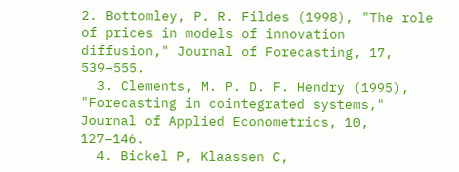2. Bottomley, P. R. Fildes (1998), "The role of prices in models of innovation diffusion," Journal of Forecasting, 17, 539–555.
  3. Clements, M. P. D. F. Hendry (1995), "Forecasting in cointegrated systems," Journal of Applied Econometrics, 10, 127–146.
  4. Bickel P, Klaassen C,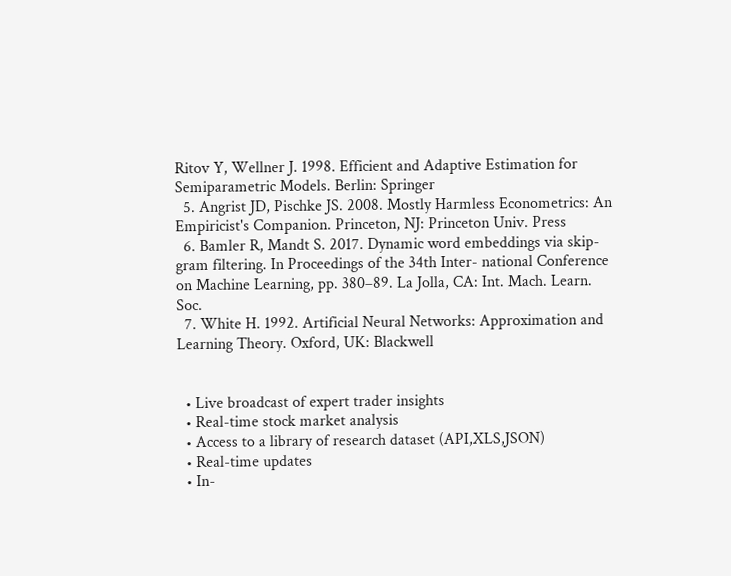Ritov Y, Wellner J. 1998. Efficient and Adaptive Estimation for Semiparametric Models. Berlin: Springer
  5. Angrist JD, Pischke JS. 2008. Mostly Harmless Econometrics: An Empiricist's Companion. Princeton, NJ: Princeton Univ. Press
  6. Bamler R, Mandt S. 2017. Dynamic word embeddings via skip-gram filtering. In Proceedings of the 34th Inter- national Conference on Machine Learning, pp. 380–89. La Jolla, CA: Int. Mach. Learn. Soc.
  7. White H. 1992. Artificial Neural Networks: Approximation and Learning Theory. Oxford, UK: Blackwell


  • Live broadcast of expert trader insights
  • Real-time stock market analysis
  • Access to a library of research dataset (API,XLS,JSON)
  • Real-time updates
  • In-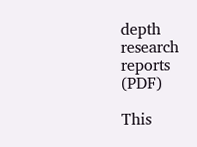depth research reports (PDF)

This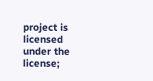project is licensed under the license;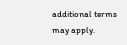additional terms may apply.